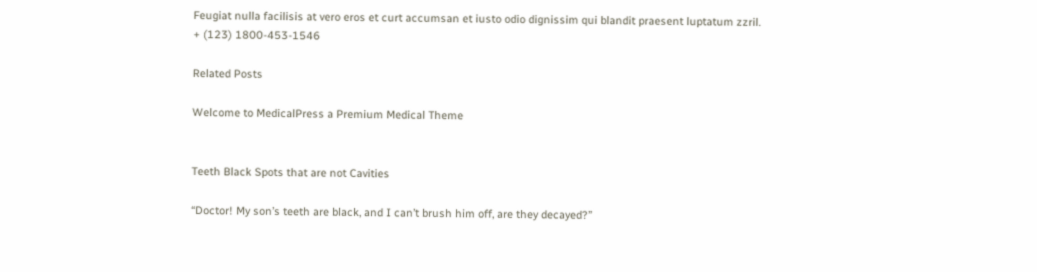Feugiat nulla facilisis at vero eros et curt accumsan et iusto odio dignissim qui blandit praesent luptatum zzril.
+ (123) 1800-453-1546

Related Posts

Welcome to MedicalPress a Premium Medical Theme


Teeth Black Spots that are not Cavities

“Doctor! My son’s teeth are black, and I can’t brush him off, are they decayed?”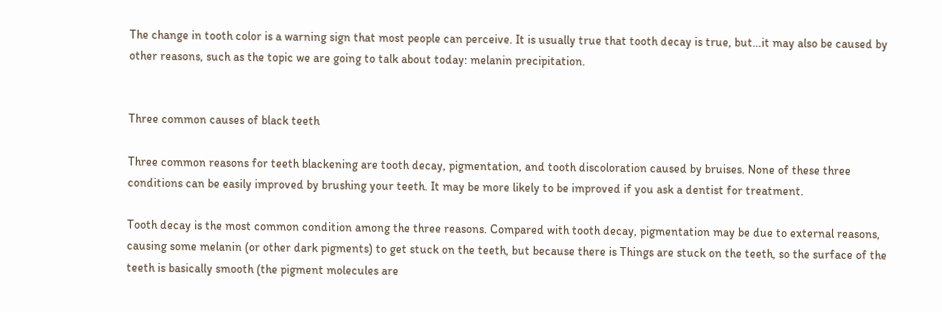The change in tooth color is a warning sign that most people can perceive. It is usually true that tooth decay is true, but…it may also be caused by other reasons, such as the topic we are going to talk about today: melanin precipitation.


Three common causes of black teeth

Three common reasons for teeth blackening are tooth decay, pigmentation, and tooth discoloration caused by bruises. None of these three conditions can be easily improved by brushing your teeth. It may be more likely to be improved if you ask a dentist for treatment.

Tooth decay is the most common condition among the three reasons. Compared with tooth decay, pigmentation may be due to external reasons, causing some melanin (or other dark pigments) to get stuck on the teeth, but because there is Things are stuck on the teeth, so the surface of the teeth is basically smooth (the pigment molecules are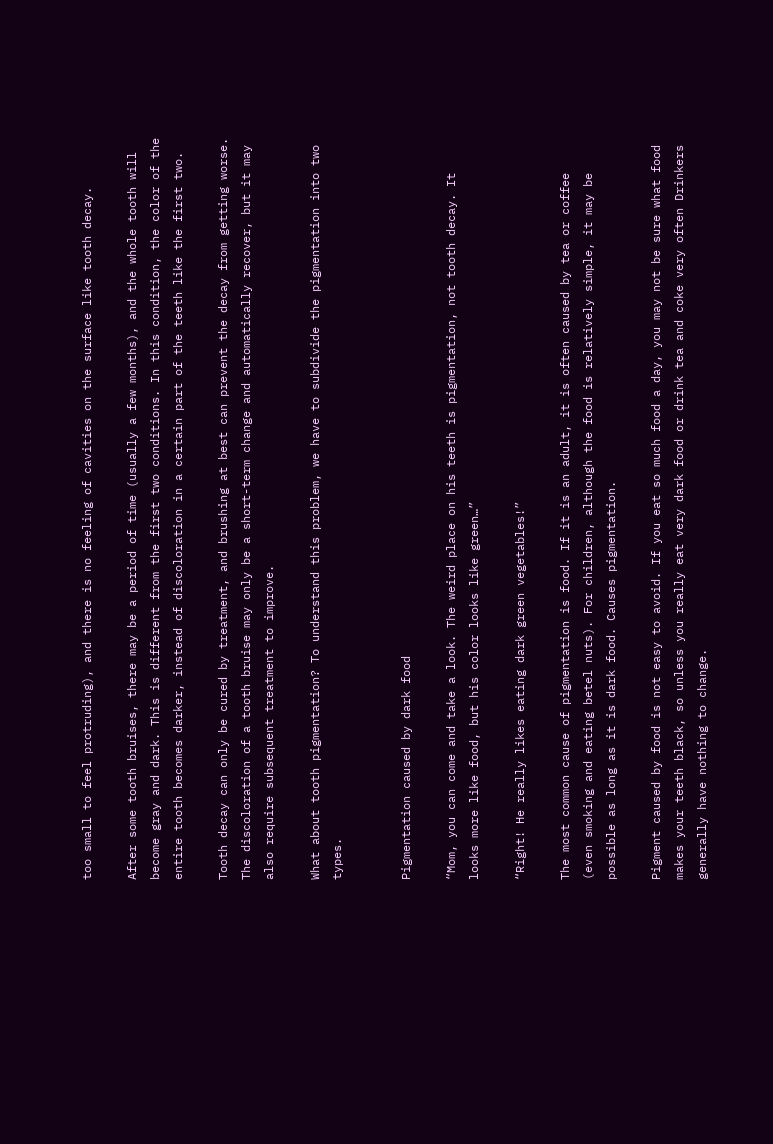too small to feel protruding), and there is no feeling of cavities on the surface like tooth decay.

After some tooth bruises, there may be a period of time (usually a few months), and the whole tooth will become gray and dark. This is different from the first two conditions. In this condition, the color of the entire tooth becomes darker, instead of discoloration in a certain part of the teeth like the first two.

Tooth decay can only be cured by treatment, and brushing at best can prevent the decay from getting worse. The discoloration of a tooth bruise may only be a short-term change and automatically recover, but it may also require subsequent treatment to improve.

What about tooth pigmentation? To understand this problem, we have to subdivide the pigmentation into two types.


Pigmentation caused by dark food

“Mom, you can come and take a look. The weird place on his teeth is pigmentation, not tooth decay. It looks more like food, but his color looks like green…”

“Right! He really likes eating dark green vegetables!”

The most common cause of pigmentation is food. If it is an adult, it is often caused by tea or coffee (even smoking and eating betel nuts). For children, although the food is relatively simple, it may be possible as long as it is dark food. Causes pigmentation.

Pigment caused by food is not easy to avoid. If you eat so much food a day, you may not be sure what food makes your teeth black, so unless you really eat very dark food or drink tea and coke very often Drinkers generally have nothing to change.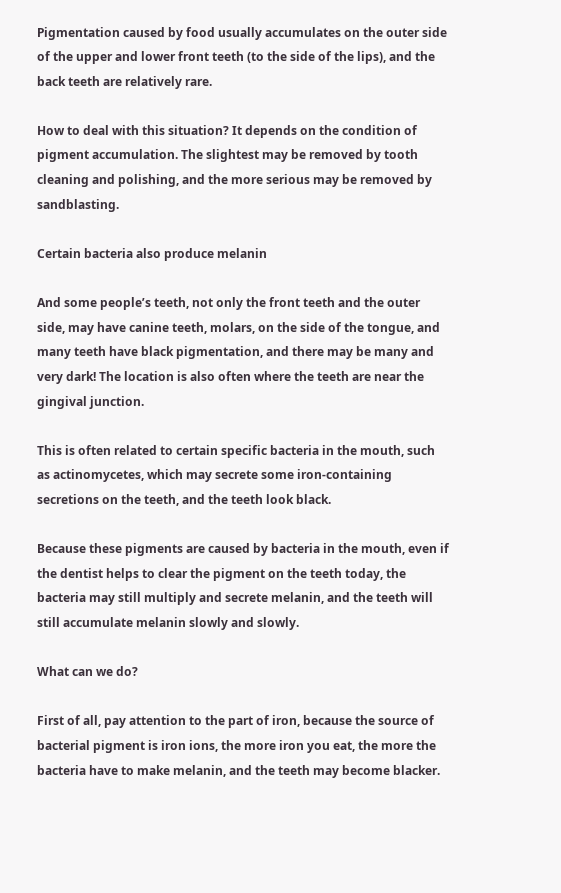Pigmentation caused by food usually accumulates on the outer side of the upper and lower front teeth (to the side of the lips), and the back teeth are relatively rare.

How to deal with this situation? It depends on the condition of pigment accumulation. The slightest may be removed by tooth cleaning and polishing, and the more serious may be removed by sandblasting.

Certain bacteria also produce melanin

And some people’s teeth, not only the front teeth and the outer side, may have canine teeth, molars, on the side of the tongue, and many teeth have black pigmentation, and there may be many and very dark! The location is also often where the teeth are near the gingival junction.

This is often related to certain specific bacteria in the mouth, such as actinomycetes, which may secrete some iron-containing secretions on the teeth, and the teeth look black.

Because these pigments are caused by bacteria in the mouth, even if the dentist helps to clear the pigment on the teeth today, the bacteria may still multiply and secrete melanin, and the teeth will still accumulate melanin slowly and slowly.

What can we do?

First of all, pay attention to the part of iron, because the source of bacterial pigment is iron ions, the more iron you eat, the more the bacteria have to make melanin, and the teeth may become blacker.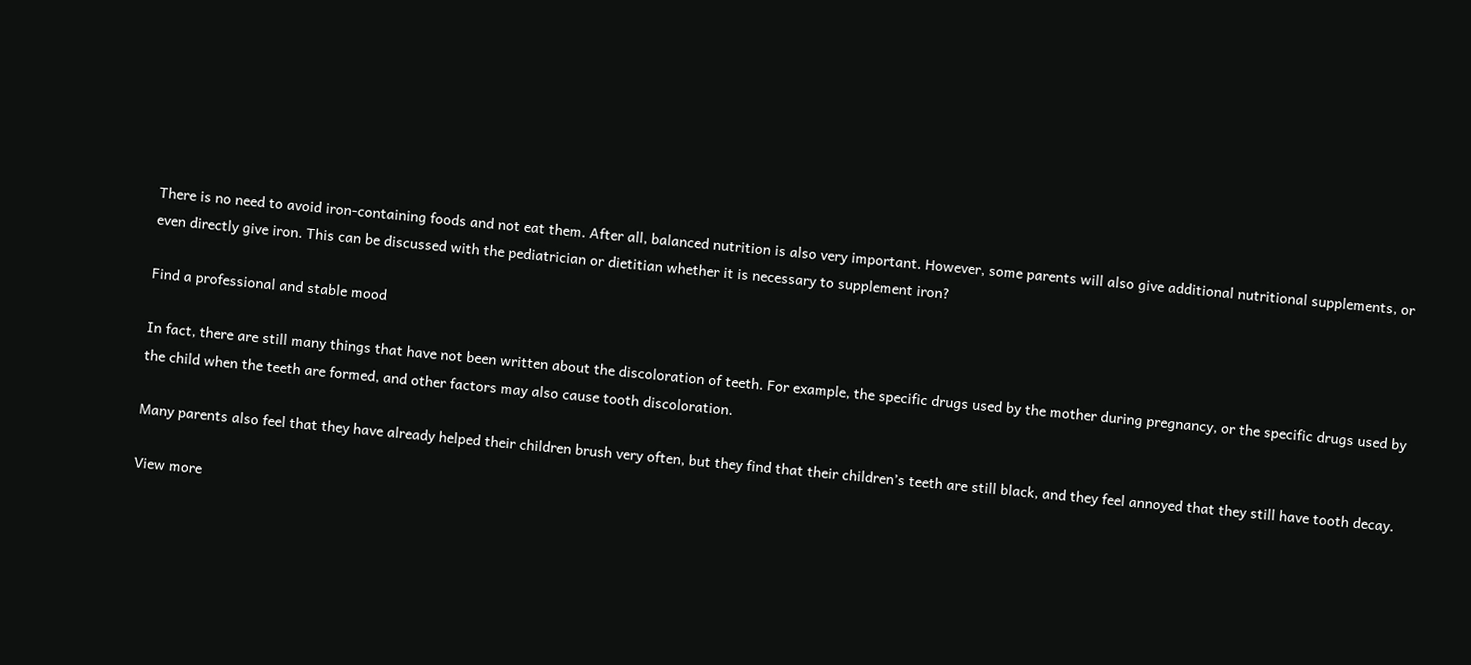There is no need to avoid iron-containing foods and not eat them. After all, balanced nutrition is also very important. However, some parents will also give additional nutritional supplements, or even directly give iron. This can be discussed with the pediatrician or dietitian whether it is necessary to supplement iron?

Find a professional and stable mood

In fact, there are still many things that have not been written about the discoloration of teeth. For example, the specific drugs used by the mother during pregnancy, or the specific drugs used by the child when the teeth are formed, and other factors may also cause tooth discoloration.

Many parents also feel that they have already helped their children brush very often, but they find that their children’s teeth are still black, and they feel annoyed that they still have tooth decay.

View more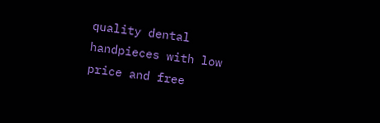quality dental handpieces with low price and free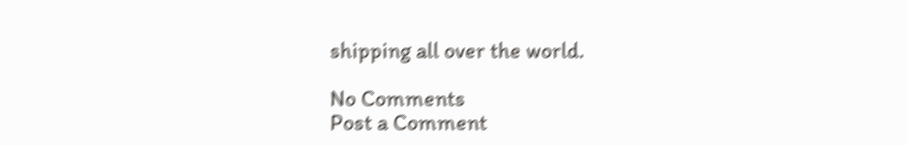shipping all over the world.

No Comments
Post a Comment